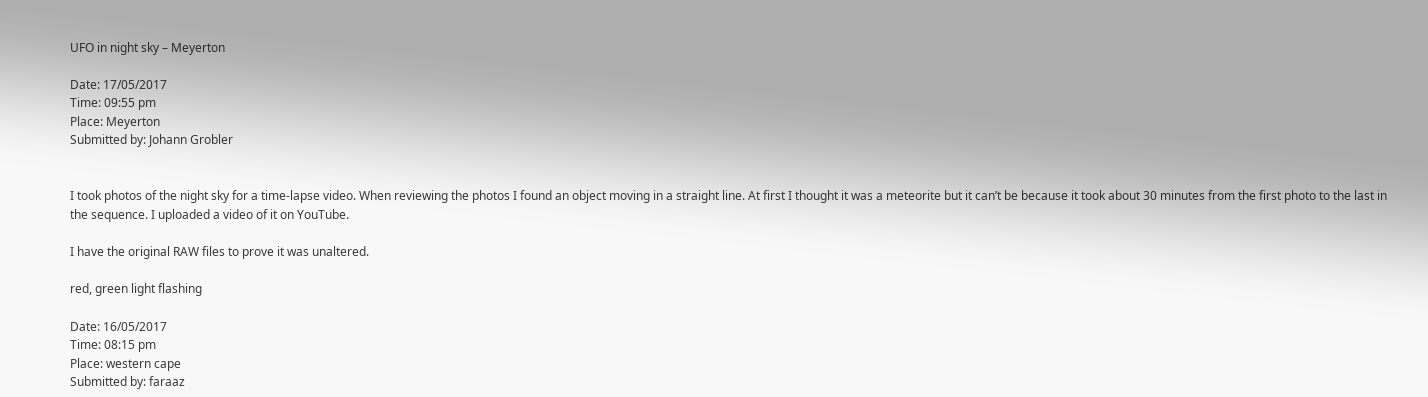UFO in night sky – Meyerton

Date: 17/05/2017
Time: 09:55 pm
Place: Meyerton
Submitted by: Johann Grobler


I took photos of the night sky for a time-lapse video. When reviewing the photos I found an object moving in a straight line. At first I thought it was a meteorite but it can’t be because it took about 30 minutes from the first photo to the last in the sequence. I uploaded a video of it on YouTube.

I have the original RAW files to prove it was unaltered.

red, green light flashing

Date: 16/05/2017
Time: 08:15 pm
Place: western cape
Submitted by: faraaz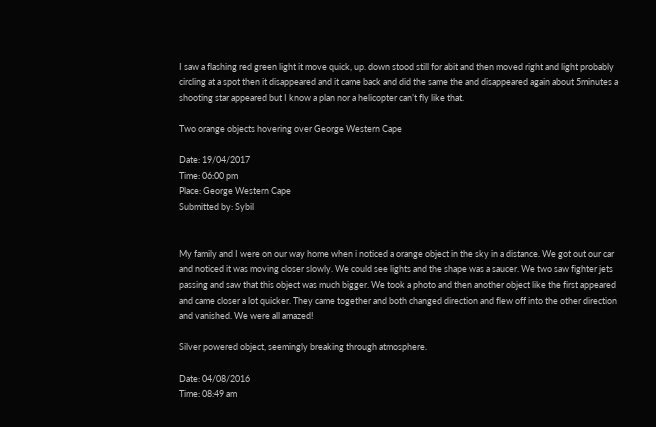I saw a flashing red green light it move quick, up. down stood still for abit and then moved right and light probably circling at a spot then it disappeared and it came back and did the same the and disappeared again about 5minutes a shooting star appeared but I know a plan nor a helicopter can’t fly like that.

Two orange objects hovering over George Western Cape

Date: 19/04/2017
Time: 06:00 pm
Place: George Western Cape
Submitted by: Sybil


My family and I were on our way home when i noticed a orange object in the sky in a distance. We got out our car and noticed it was moving closer slowly. We could see lights and the shape was a saucer. We two saw fighter jets passing and saw that this object was much bigger. We took a photo and then another object like the first appeared and came closer a lot quicker. They came together and both changed direction and flew off into the other direction and vanished. We were all amazed!

Silver powered object, seemingly breaking through atmosphere.

Date: 04/08/2016
Time: 08:49 am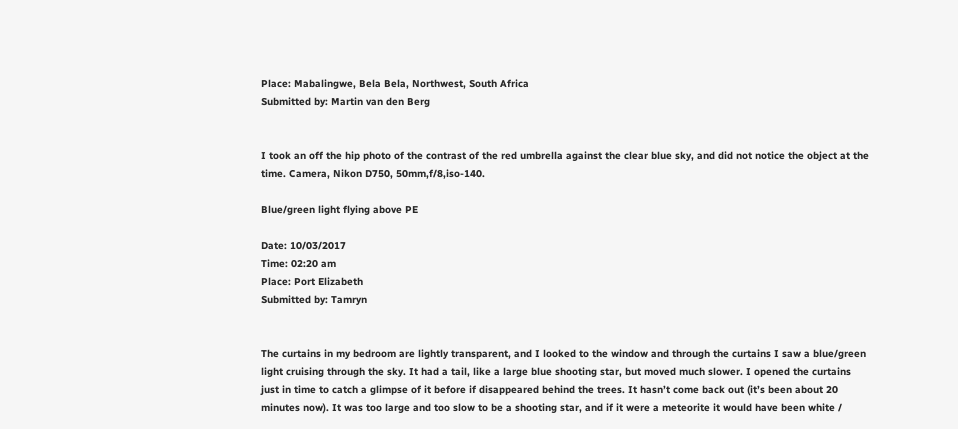Place: Mabalingwe, Bela Bela, Northwest, South Africa
Submitted by: Martin van den Berg


I took an off the hip photo of the contrast of the red umbrella against the clear blue sky, and did not notice the object at the time. Camera, Nikon D750, 50mm,f/8,iso-140.

Blue/green light flying above PE

Date: 10/03/2017
Time: 02:20 am
Place: Port Elizabeth
Submitted by: Tamryn


The curtains in my bedroom are lightly transparent, and I looked to the window and through the curtains I saw a blue/green light cruising through the sky. It had a tail, like a large blue shooting star, but moved much slower. I opened the curtains just in time to catch a glimpse of it before if disappeared behind the trees. It hasn’t come back out (it’s been about 20 minutes now). It was too large and too slow to be a shooting star, and if it were a meteorite it would have been white /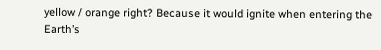yellow / orange right? Because it would ignite when entering the Earth’s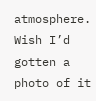atmosphere. Wish I’d gotten a photo of it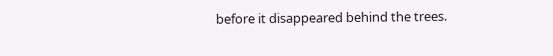before it disappeared behind the trees.